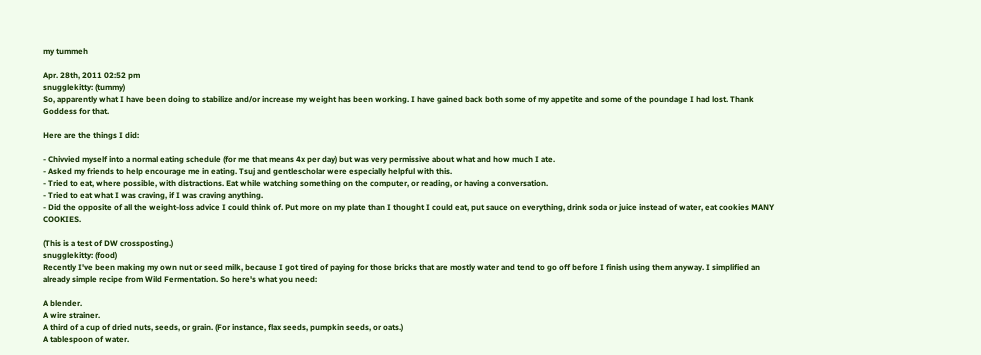my tummeh

Apr. 28th, 2011 02:52 pm
snugglekitty: (tummy)
So, apparently what I have been doing to stabilize and/or increase my weight has been working. I have gained back both some of my appetite and some of the poundage I had lost. Thank Goddess for that.

Here are the things I did:

- Chivvied myself into a normal eating schedule (for me that means 4x per day) but was very permissive about what and how much I ate.
- Asked my friends to help encourage me in eating. Tsuj and gentlescholar were especially helpful with this.
- Tried to eat, where possible, with distractions. Eat while watching something on the computer, or reading, or having a conversation.
- Tried to eat what I was craving, if I was craving anything.
- Did the opposite of all the weight-loss advice I could think of. Put more on my plate than I thought I could eat, put sauce on everything, drink soda or juice instead of water, eat cookies MANY COOKIES.

(This is a test of DW crossposting.)
snugglekitty: (food)
Recently I've been making my own nut or seed milk, because I got tired of paying for those bricks that are mostly water and tend to go off before I finish using them anyway. I simplified an already simple recipe from Wild Fermentation. So here's what you need:

A blender.
A wire strainer.
A third of a cup of dried nuts, seeds, or grain. (For instance, flax seeds, pumpkin seeds, or oats.)
A tablespoon of water.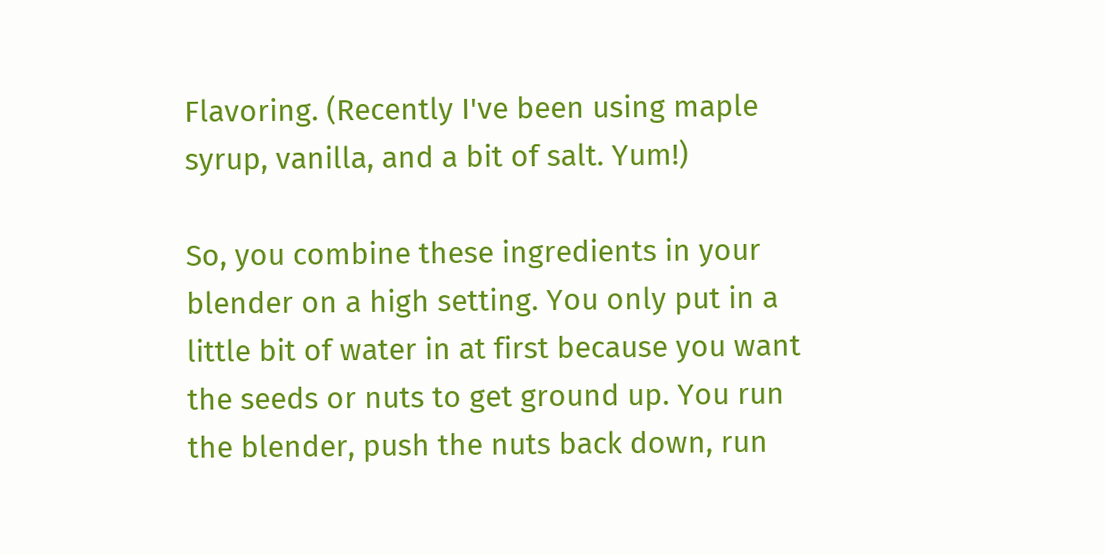Flavoring. (Recently I've been using maple syrup, vanilla, and a bit of salt. Yum!)

So, you combine these ingredients in your blender on a high setting. You only put in a little bit of water in at first because you want the seeds or nuts to get ground up. You run the blender, push the nuts back down, run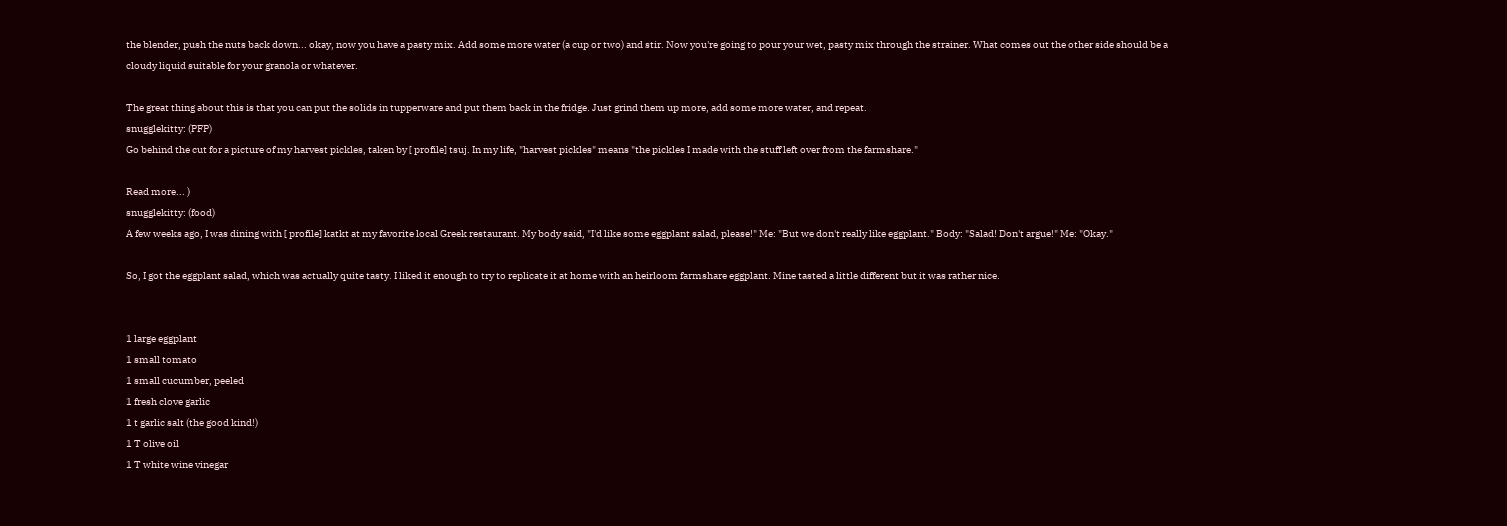the blender, push the nuts back down... okay, now you have a pasty mix. Add some more water (a cup or two) and stir. Now you're going to pour your wet, pasty mix through the strainer. What comes out the other side should be a cloudy liquid suitable for your granola or whatever.

The great thing about this is that you can put the solids in tupperware and put them back in the fridge. Just grind them up more, add some more water, and repeat.
snugglekitty: (PFP)
Go behind the cut for a picture of my harvest pickles, taken by [ profile] tsuj. In my life, "harvest pickles" means "the pickles I made with the stuff left over from the farmshare."

Read more... )
snugglekitty: (food)
A few weeks ago, I was dining with [ profile] katkt at my favorite local Greek restaurant. My body said, "I'd like some eggplant salad, please!" Me: "But we don't really like eggplant." Body: "Salad! Don't argue!" Me: "Okay."

So, I got the eggplant salad, which was actually quite tasty. I liked it enough to try to replicate it at home with an heirloom farmshare eggplant. Mine tasted a little different but it was rather nice.


1 large eggplant
1 small tomato
1 small cucumber, peeled
1 fresh clove garlic
1 t garlic salt (the good kind!)
1 T olive oil
1 T white wine vinegar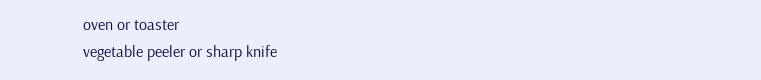oven or toaster
vegetable peeler or sharp knife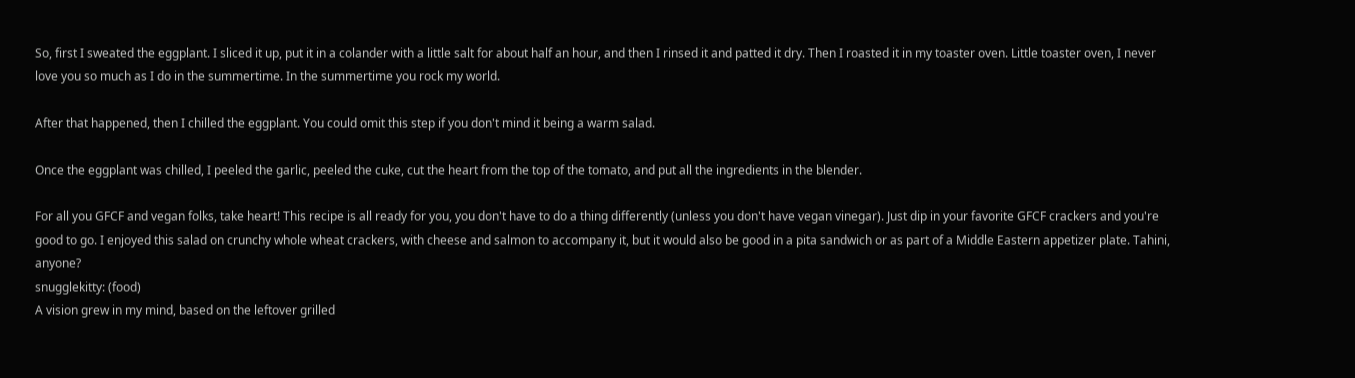So, first I sweated the eggplant. I sliced it up, put it in a colander with a little salt for about half an hour, and then I rinsed it and patted it dry. Then I roasted it in my toaster oven. Little toaster oven, I never love you so much as I do in the summertime. In the summertime you rock my world.

After that happened, then I chilled the eggplant. You could omit this step if you don't mind it being a warm salad.

Once the eggplant was chilled, I peeled the garlic, peeled the cuke, cut the heart from the top of the tomato, and put all the ingredients in the blender.

For all you GFCF and vegan folks, take heart! This recipe is all ready for you, you don't have to do a thing differently (unless you don't have vegan vinegar). Just dip in your favorite GFCF crackers and you're good to go. I enjoyed this salad on crunchy whole wheat crackers, with cheese and salmon to accompany it, but it would also be good in a pita sandwich or as part of a Middle Eastern appetizer plate. Tahini, anyone?
snugglekitty: (food)
A vision grew in my mind, based on the leftover grilled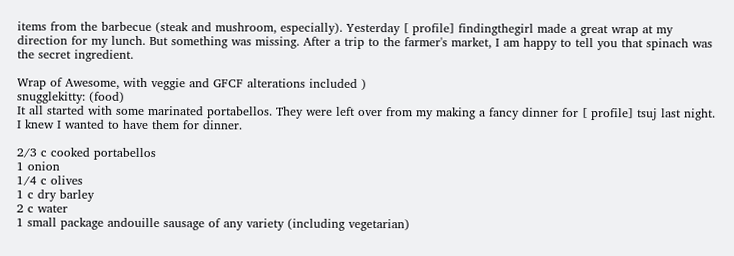items from the barbecue (steak and mushroom, especially). Yesterday [ profile] findingthegirl made a great wrap at my direction for my lunch. But something was missing. After a trip to the farmer's market, I am happy to tell you that spinach was the secret ingredient.

Wrap of Awesome, with veggie and GFCF alterations included )
snugglekitty: (food)
It all started with some marinated portabellos. They were left over from my making a fancy dinner for [ profile] tsuj last night. I knew I wanted to have them for dinner.

2/3 c cooked portabellos
1 onion
1/4 c olives
1 c dry barley
2 c water
1 small package andouille sausage of any variety (including vegetarian)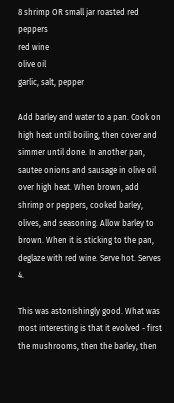8 shrimp OR small jar roasted red peppers
red wine
olive oil
garlic, salt, pepper

Add barley and water to a pan. Cook on high heat until boiling, then cover and simmer until done. In another pan, sautee onions and sausage in olive oil over high heat. When brown, add shrimp or peppers, cooked barley, olives, and seasoning. Allow barley to brown. When it is sticking to the pan, deglaze with red wine. Serve hot. Serves 4.

This was astonishingly good. What was most interesting is that it evolved - first the mushrooms, then the barley, then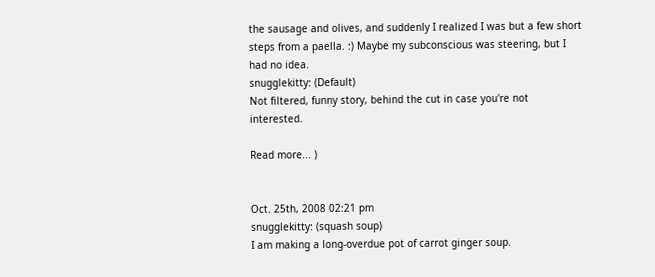the sausage and olives, and suddenly I realized I was but a few short steps from a paella. :) Maybe my subconscious was steering, but I had no idea.
snugglekitty: (Default)
Not filtered, funny story, behind the cut in case you're not interested.

Read more... )


Oct. 25th, 2008 02:21 pm
snugglekitty: (squash soup)
I am making a long-overdue pot of carrot ginger soup.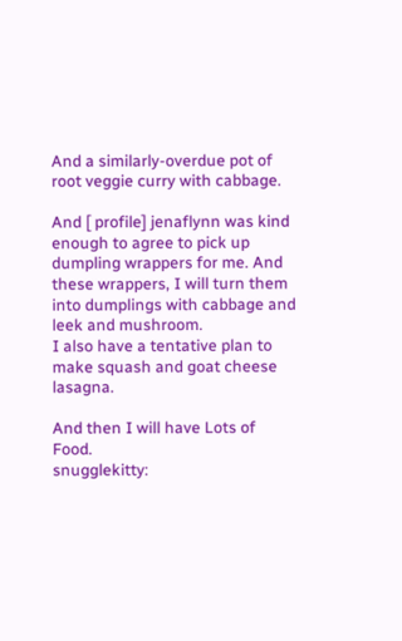And a similarly-overdue pot of root veggie curry with cabbage.

And [ profile] jenaflynn was kind enough to agree to pick up dumpling wrappers for me. And these wrappers, I will turn them into dumplings with cabbage and leek and mushroom.
I also have a tentative plan to make squash and goat cheese lasagna.

And then I will have Lots of Food.
snugglekitty: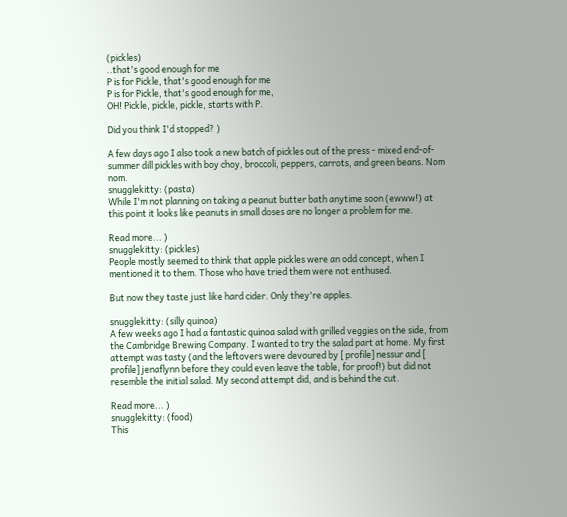(pickles)
..that's good enough for me
P is for Pickle, that's good enough for me
P is for Pickle, that's good enough for me,
OH! Pickle, pickle, pickle, starts with P.

Did you think I'd stopped? )

A few days ago I also took a new batch of pickles out of the press - mixed end-of-summer dill pickles with boy choy, broccoli, peppers, carrots, and green beans. Nom nom.
snugglekitty: (pasta)
While I'm not planning on taking a peanut butter bath anytime soon (ewww!) at this point it looks like peanuts in small doses are no longer a problem for me.

Read more... )
snugglekitty: (pickles)
People mostly seemed to think that apple pickles were an odd concept, when I mentioned it to them. Those who have tried them were not enthused.

But now they taste just like hard cider. Only they're apples.

snugglekitty: (silly quinoa)
A few weeks ago I had a fantastic quinoa salad with grilled veggies on the side, from the Cambridge Brewing Company. I wanted to try the salad part at home. My first attempt was tasty (and the leftovers were devoured by [ profile] nessur and [ profile] jenaflynn before they could even leave the table, for proof!) but did not resemble the initial salad. My second attempt did, and is behind the cut.

Read more... )
snugglekitty: (food)
This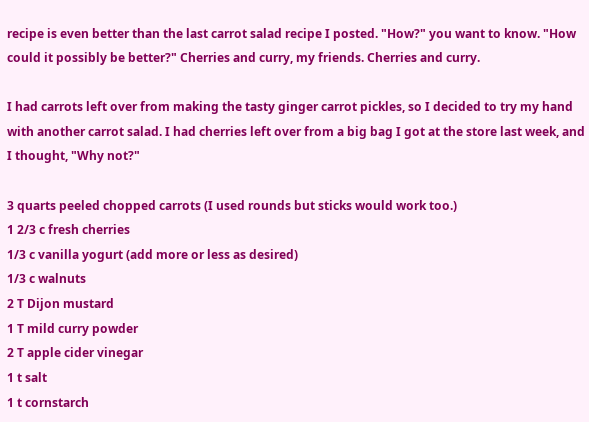recipe is even better than the last carrot salad recipe I posted. "How?" you want to know. "How could it possibly be better?" Cherries and curry, my friends. Cherries and curry.

I had carrots left over from making the tasty ginger carrot pickles, so I decided to try my hand with another carrot salad. I had cherries left over from a big bag I got at the store last week, and I thought, "Why not?"

3 quarts peeled chopped carrots (I used rounds but sticks would work too.)
1 2/3 c fresh cherries
1/3 c vanilla yogurt (add more or less as desired)
1/3 c walnuts
2 T Dijon mustard
1 T mild curry powder
2 T apple cider vinegar
1 t salt
1 t cornstarch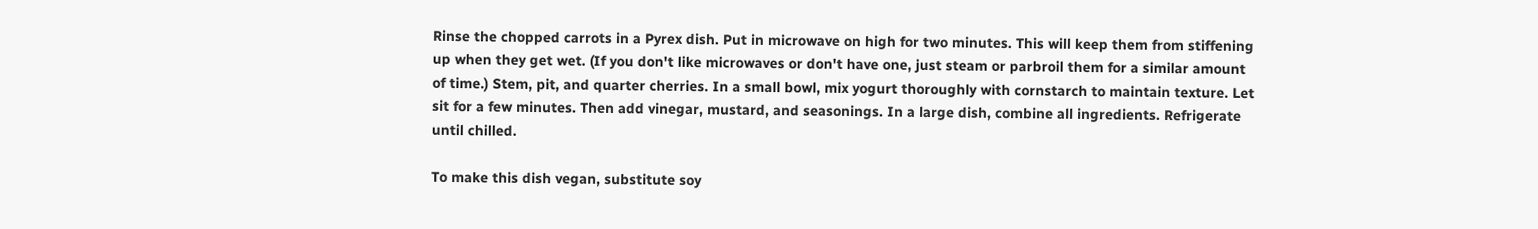Rinse the chopped carrots in a Pyrex dish. Put in microwave on high for two minutes. This will keep them from stiffening up when they get wet. (If you don't like microwaves or don't have one, just steam or parbroil them for a similar amount of time.) Stem, pit, and quarter cherries. In a small bowl, mix yogurt thoroughly with cornstarch to maintain texture. Let sit for a few minutes. Then add vinegar, mustard, and seasonings. In a large dish, combine all ingredients. Refrigerate until chilled.

To make this dish vegan, substitute soy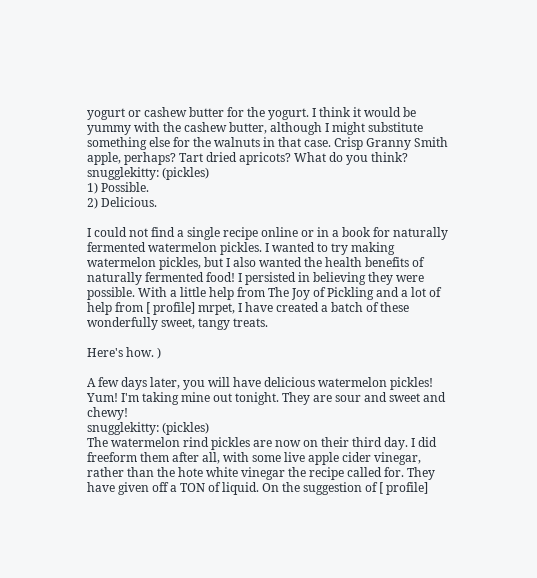yogurt or cashew butter for the yogurt. I think it would be yummy with the cashew butter, although I might substitute something else for the walnuts in that case. Crisp Granny Smith apple, perhaps? Tart dried apricots? What do you think?
snugglekitty: (pickles)
1) Possible.
2) Delicious.

I could not find a single recipe online or in a book for naturally fermented watermelon pickles. I wanted to try making watermelon pickles, but I also wanted the health benefits of naturally fermented food! I persisted in believing they were possible. With a little help from The Joy of Pickling and a lot of help from [ profile] mrpet, I have created a batch of these wonderfully sweet, tangy treats.

Here's how. )

A few days later, you will have delicious watermelon pickles! Yum! I'm taking mine out tonight. They are sour and sweet and chewy!
snugglekitty: (pickles)
The watermelon rind pickles are now on their third day. I did freeform them after all, with some live apple cider vinegar, rather than the hote white vinegar the recipe called for. They have given off a TON of liquid. On the suggestion of [ profile]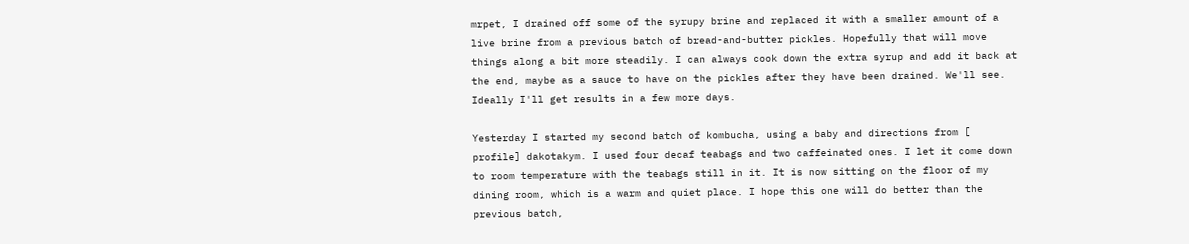mrpet, I drained off some of the syrupy brine and replaced it with a smaller amount of a live brine from a previous batch of bread-and-butter pickles. Hopefully that will move things along a bit more steadily. I can always cook down the extra syrup and add it back at the end, maybe as a sauce to have on the pickles after they have been drained. We'll see. Ideally I'll get results in a few more days.

Yesterday I started my second batch of kombucha, using a baby and directions from [ profile] dakotakym. I used four decaf teabags and two caffeinated ones. I let it come down to room temperature with the teabags still in it. It is now sitting on the floor of my dining room, which is a warm and quiet place. I hope this one will do better than the previous batch,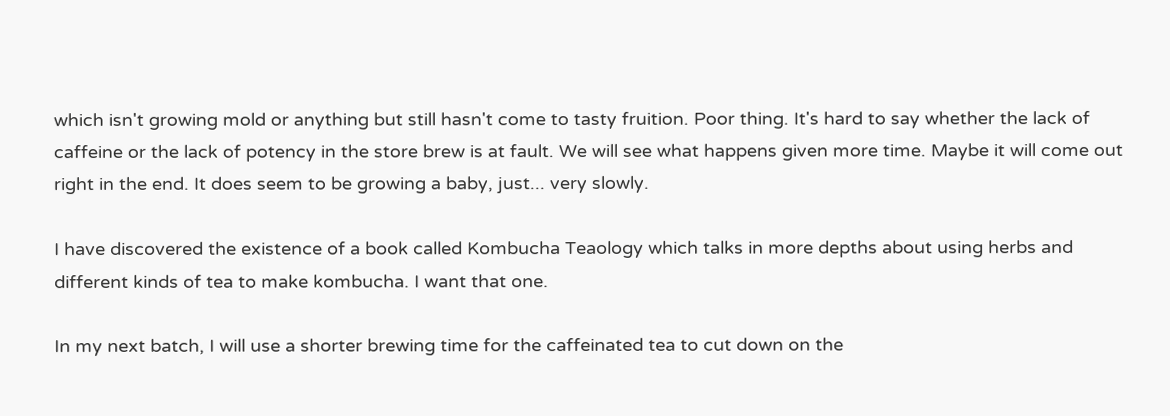which isn't growing mold or anything but still hasn't come to tasty fruition. Poor thing. It's hard to say whether the lack of caffeine or the lack of potency in the store brew is at fault. We will see what happens given more time. Maybe it will come out right in the end. It does seem to be growing a baby, just... very slowly.

I have discovered the existence of a book called Kombucha Teaology which talks in more depths about using herbs and different kinds of tea to make kombucha. I want that one.

In my next batch, I will use a shorter brewing time for the caffeinated tea to cut down on the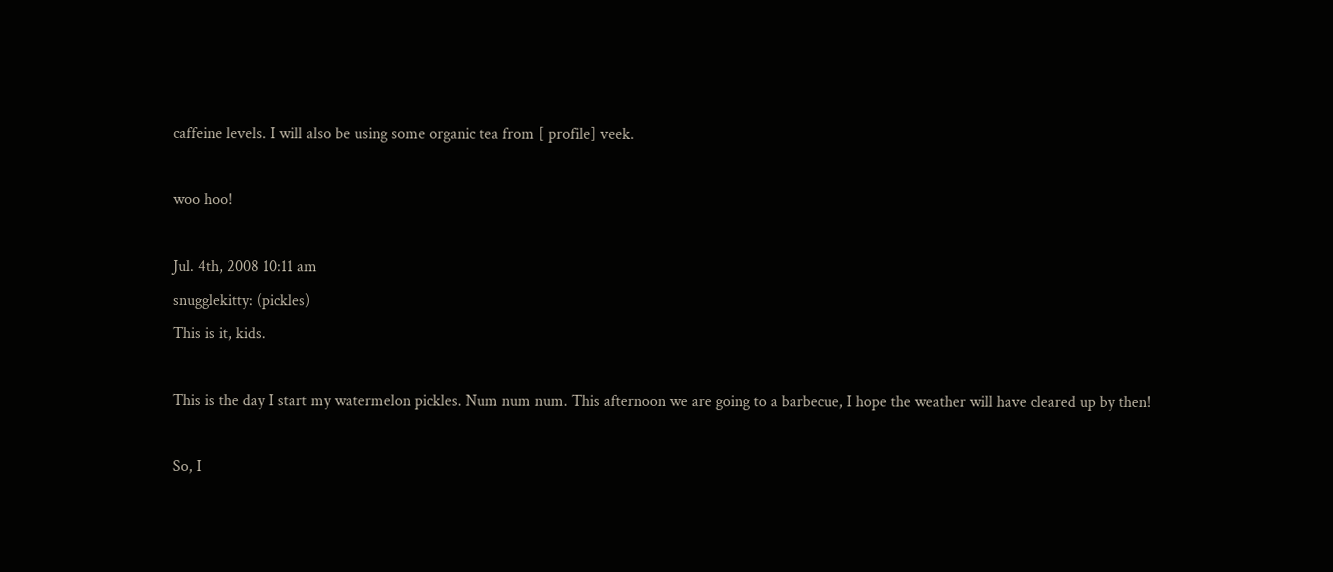caffeine levels. I will also be using some organic tea from [ profile] veek.

woo hoo!

Jul. 4th, 2008 10:11 am
snugglekitty: (pickles)
This is it, kids.

This is the day I start my watermelon pickles. Num num num. This afternoon we are going to a barbecue, I hope the weather will have cleared up by then!

So, I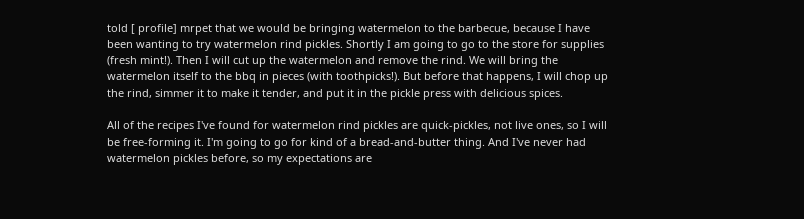told [ profile] mrpet that we would be bringing watermelon to the barbecue, because I have been wanting to try watermelon rind pickles. Shortly I am going to go to the store for supplies (fresh mint!). Then I will cut up the watermelon and remove the rind. We will bring the watermelon itself to the bbq in pieces (with toothpicks!). But before that happens, I will chop up the rind, simmer it to make it tender, and put it in the pickle press with delicious spices.

All of the recipes I've found for watermelon rind pickles are quick-pickles, not live ones, so I will be free-forming it. I'm going to go for kind of a bread-and-butter thing. And I've never had watermelon pickles before, so my expectations are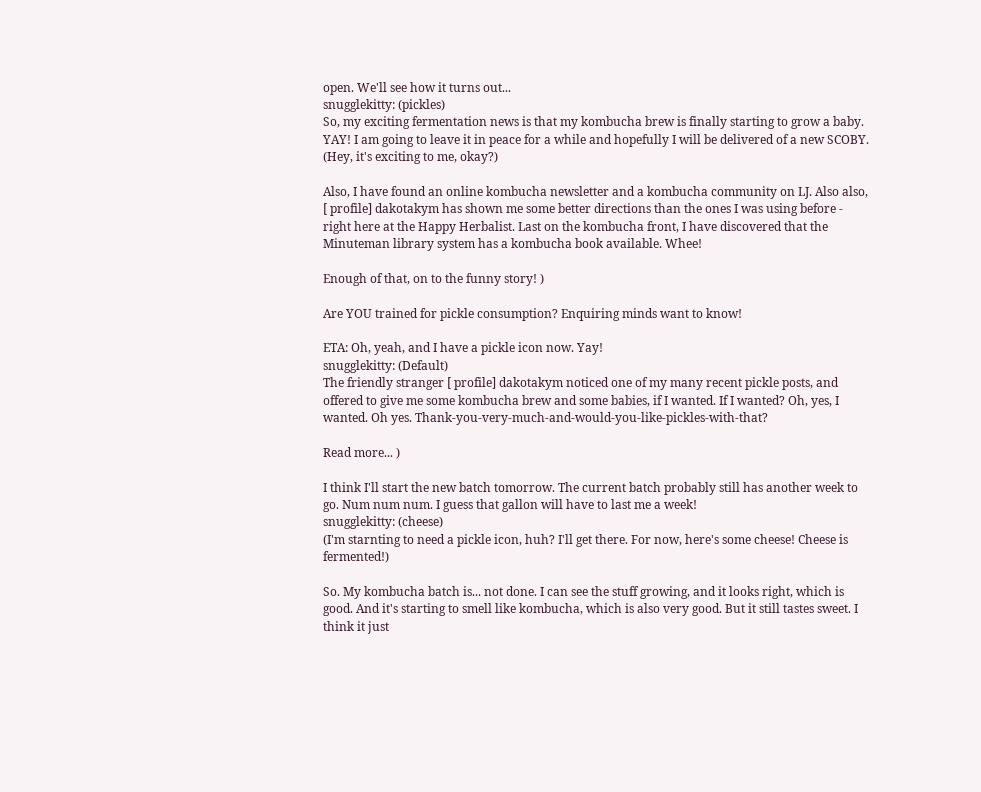open. We'll see how it turns out...
snugglekitty: (pickles)
So, my exciting fermentation news is that my kombucha brew is finally starting to grow a baby. YAY! I am going to leave it in peace for a while and hopefully I will be delivered of a new SCOBY. (Hey, it's exciting to me, okay?)

Also, I have found an online kombucha newsletter and a kombucha community on LJ. Also also, [ profile] dakotakym has shown me some better directions than the ones I was using before - right here at the Happy Herbalist. Last on the kombucha front, I have discovered that the Minuteman library system has a kombucha book available. Whee!

Enough of that, on to the funny story! )

Are YOU trained for pickle consumption? Enquiring minds want to know!

ETA: Oh, yeah, and I have a pickle icon now. Yay!
snugglekitty: (Default)
The friendly stranger [ profile] dakotakym noticed one of my many recent pickle posts, and offered to give me some kombucha brew and some babies, if I wanted. If I wanted? Oh, yes, I wanted. Oh yes. Thank-you-very-much-and-would-you-like-pickles-with-that?

Read more... )

I think I'll start the new batch tomorrow. The current batch probably still has another week to go. Num num num. I guess that gallon will have to last me a week!
snugglekitty: (cheese)
(I'm starnting to need a pickle icon, huh? I'll get there. For now, here's some cheese! Cheese is fermented!)

So. My kombucha batch is... not done. I can see the stuff growing, and it looks right, which is good. And it's starting to smell like kombucha, which is also very good. But it still tastes sweet. I think it just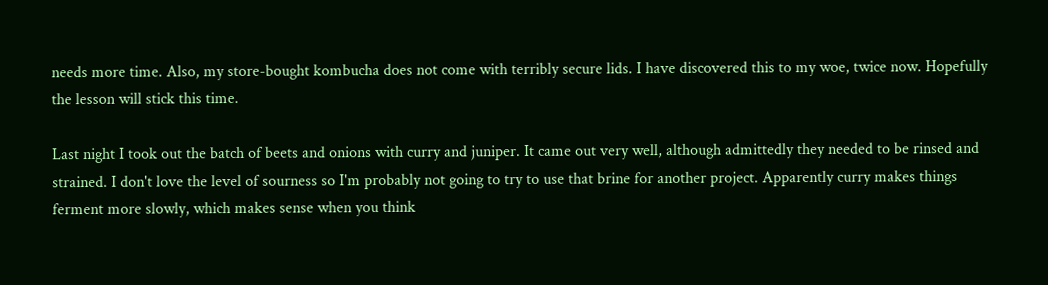needs more time. Also, my store-bought kombucha does not come with terribly secure lids. I have discovered this to my woe, twice now. Hopefully the lesson will stick this time.

Last night I took out the batch of beets and onions with curry and juniper. It came out very well, although admittedly they needed to be rinsed and strained. I don't love the level of sourness so I'm probably not going to try to use that brine for another project. Apparently curry makes things ferment more slowly, which makes sense when you think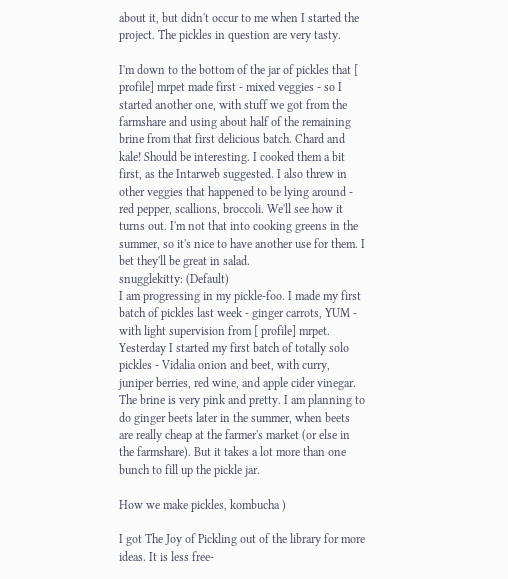about it, but didn't occur to me when I started the project. The pickles in question are very tasty.

I'm down to the bottom of the jar of pickles that [ profile] mrpet made first - mixed veggies - so I started another one, with stuff we got from the farmshare and using about half of the remaining brine from that first delicious batch. Chard and kale! Should be interesting. I cooked them a bit first, as the Intarweb suggested. I also threw in other veggies that happened to be lying around - red pepper, scallions, broccoli. We'll see how it turns out. I'm not that into cooking greens in the summer, so it's nice to have another use for them. I bet they'll be great in salad.
snugglekitty: (Default)
I am progressing in my pickle-foo. I made my first batch of pickles last week - ginger carrots, YUM - with light supervision from [ profile] mrpet. Yesterday I started my first batch of totally solo pickles - Vidalia onion and beet, with curry, juniper berries, red wine, and apple cider vinegar. The brine is very pink and pretty. I am planning to do ginger beets later in the summer, when beets are really cheap at the farmer's market (or else in the farmshare). But it takes a lot more than one bunch to fill up the pickle jar.

How we make pickles, kombucha )

I got The Joy of Pickling out of the library for more ideas. It is less free-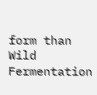form than Wild Fermentation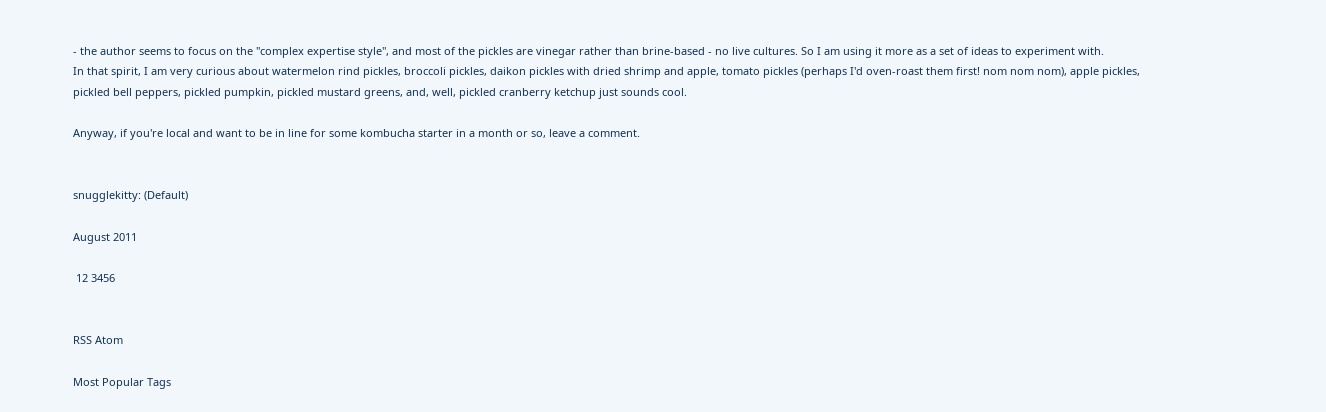- the author seems to focus on the "complex expertise style", and most of the pickles are vinegar rather than brine-based - no live cultures. So I am using it more as a set of ideas to experiment with.
In that spirit, I am very curious about watermelon rind pickles, broccoli pickles, daikon pickles with dried shrimp and apple, tomato pickles (perhaps I'd oven-roast them first! nom nom nom), apple pickles, pickled bell peppers, pickled pumpkin, pickled mustard greens, and, well, pickled cranberry ketchup just sounds cool.

Anyway, if you're local and want to be in line for some kombucha starter in a month or so, leave a comment.


snugglekitty: (Default)

August 2011

 12 3456


RSS Atom

Most Popular Tags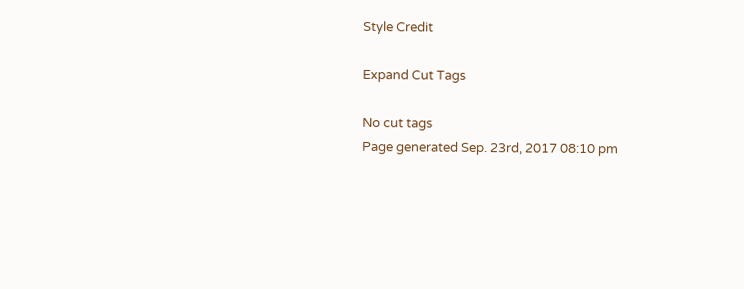Style Credit

Expand Cut Tags

No cut tags
Page generated Sep. 23rd, 2017 08:10 pm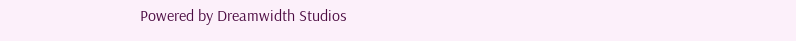Powered by Dreamwidth Studios